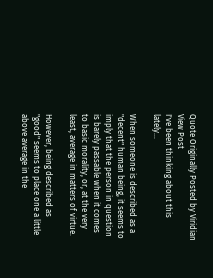Quote Originally Posted by Viridian View Post
I've been thinking about this lately...

When someone is described as a "decent" human being, it seems to imply that the person in question is barely passable when it comes to basic morality, or, at the very least, average in matters of virtue.

However, being described as "good" seems to place one a little above average in the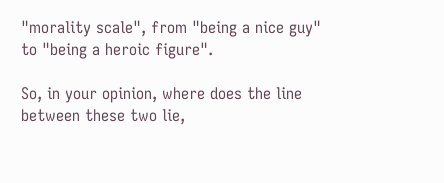"morality scale", from "being a nice guy" to "being a heroic figure".

So, in your opinion, where does the line between these two lie,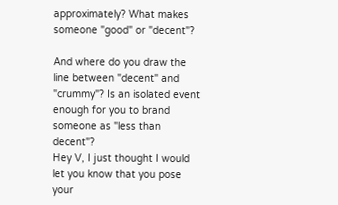approximately? What makes someone "good" or "decent"?

And where do you draw the line between "decent" and "crummy"? Is an isolated event enough for you to brand someone as "less than decent"?
Hey V, I just thought I would let you know that you pose your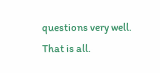questions very well. That is all.